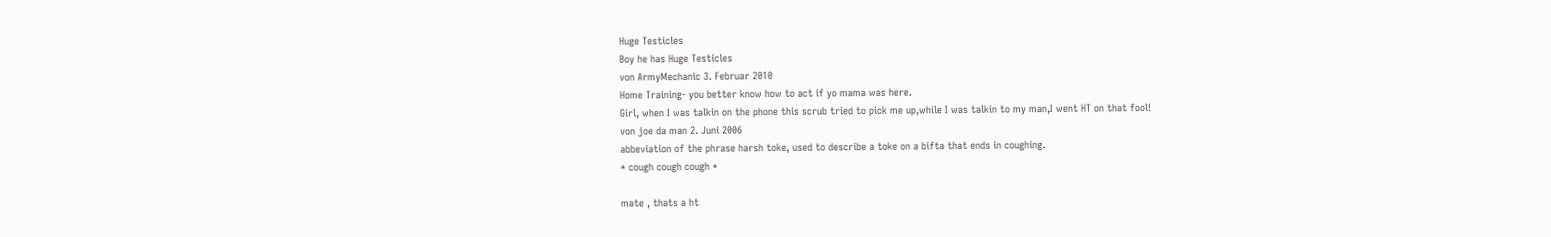Huge Testicles
Boy he has Huge Testicles
von ArmyMechanic 3. Februar 2010
Home Training- you better know how to act if yo mama was here.
Girl, when I was talkin on the phone this scrub tried to pick me up,while I was talkin to my man,I went HT on that fool!
von joe da man 2. Juni 2006
abbeviation of the phrase harsh toke, used to describe a toke on a bifta that ends in coughing.
* cough cough cough *

mate , thats a ht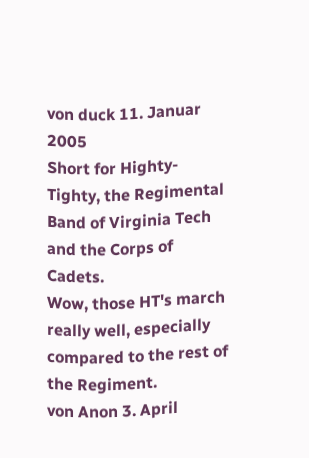von duck 11. Januar 2005
Short for Highty-Tighty, the Regimental Band of Virginia Tech and the Corps of Cadets.
Wow, those HT's march really well, especially compared to the rest of the Regiment.
von Anon 3. April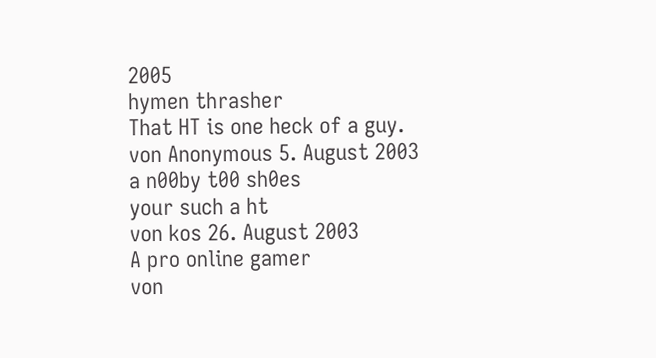2005
hymen thrasher
That HT is one heck of a guy.
von Anonymous 5. August 2003
a n00by t00 sh0es
your such a ht
von kos 26. August 2003
A pro online gamer
von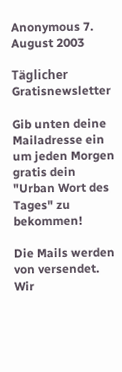Anonymous 7. August 2003

Täglicher Gratisnewsletter

Gib unten deine Mailadresse ein um jeden Morgen gratis dein "Urban Wort des Tages" zu bekommen!

Die Mails werden von versendet. Wir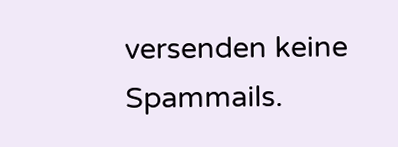versenden keine Spammails.